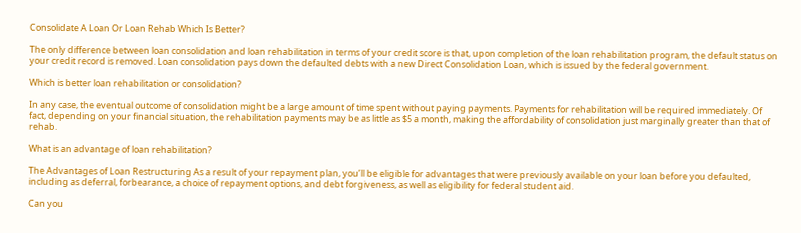Consolidate A Loan Or Loan Rehab Which Is Better?

The only difference between loan consolidation and loan rehabilitation in terms of your credit score is that, upon completion of the loan rehabilitation program, the default status on your credit record is removed. Loan consolidation pays down the defaulted debts with a new Direct Consolidation Loan, which is issued by the federal government.

Which is better loan rehabilitation or consolidation?

In any case, the eventual outcome of consolidation might be a large amount of time spent without paying payments. Payments for rehabilitation will be required immediately. Of fact, depending on your financial situation, the rehabilitation payments may be as little as $5 a month, making the affordability of consolidation just marginally greater than that of rehab.

What is an advantage of loan rehabilitation?

The Advantages of Loan Restructuring As a result of your repayment plan, you’ll be eligible for advantages that were previously available on your loan before you defaulted, including as deferral, forbearance, a choice of repayment options, and debt forgiveness, as well as eligibility for federal student aid.

Can you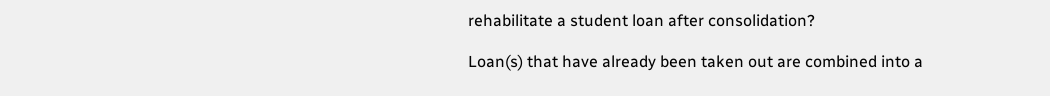rehabilitate a student loan after consolidation?

Loan(s) that have already been taken out are combined into a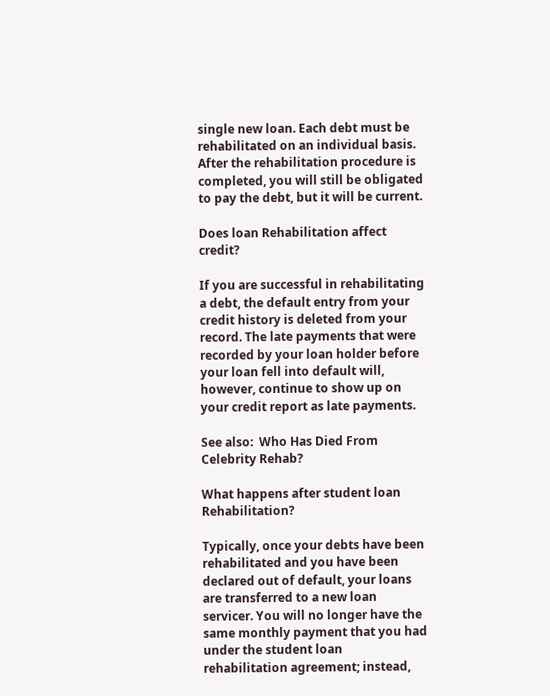single new loan. Each debt must be rehabilitated on an individual basis. After the rehabilitation procedure is completed, you will still be obligated to pay the debt, but it will be current.

Does loan Rehabilitation affect credit?

If you are successful in rehabilitating a debt, the default entry from your credit history is deleted from your record. The late payments that were recorded by your loan holder before your loan fell into default will, however, continue to show up on your credit report as late payments.

See also:  Who Has Died From Celebrity Rehab?

What happens after student loan Rehabilitation?

Typically, once your debts have been rehabilitated and you have been declared out of default, your loans are transferred to a new loan servicer. You will no longer have the same monthly payment that you had under the student loan rehabilitation agreement; instead,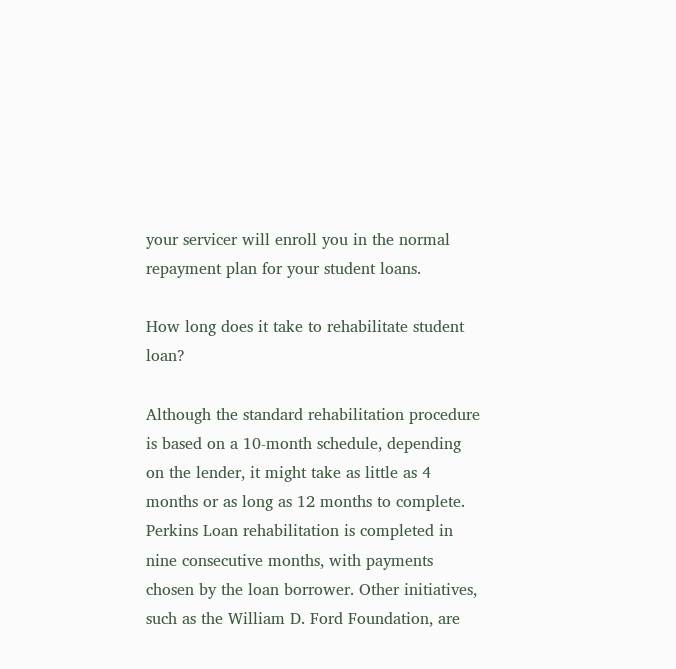your servicer will enroll you in the normal repayment plan for your student loans.

How long does it take to rehabilitate student loan?

Although the standard rehabilitation procedure is based on a 10-month schedule, depending on the lender, it might take as little as 4 months or as long as 12 months to complete. Perkins Loan rehabilitation is completed in nine consecutive months, with payments chosen by the loan borrower. Other initiatives, such as the William D. Ford Foundation, are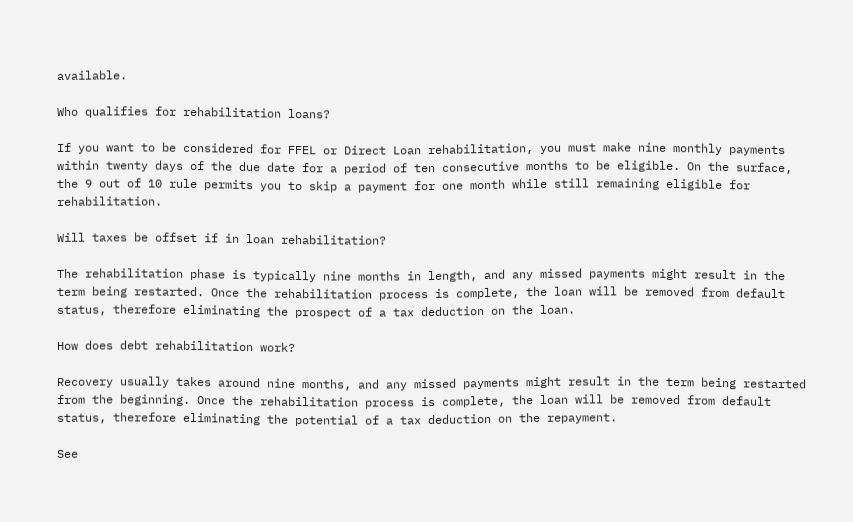available.

Who qualifies for rehabilitation loans?

If you want to be considered for FFEL or Direct Loan rehabilitation, you must make nine monthly payments within twenty days of the due date for a period of ten consecutive months to be eligible. On the surface, the 9 out of 10 rule permits you to skip a payment for one month while still remaining eligible for rehabilitation.

Will taxes be offset if in loan rehabilitation?

The rehabilitation phase is typically nine months in length, and any missed payments might result in the term being restarted. Once the rehabilitation process is complete, the loan will be removed from default status, therefore eliminating the prospect of a tax deduction on the loan.

How does debt rehabilitation work?

Recovery usually takes around nine months, and any missed payments might result in the term being restarted from the beginning. Once the rehabilitation process is complete, the loan will be removed from default status, therefore eliminating the potential of a tax deduction on the repayment.

See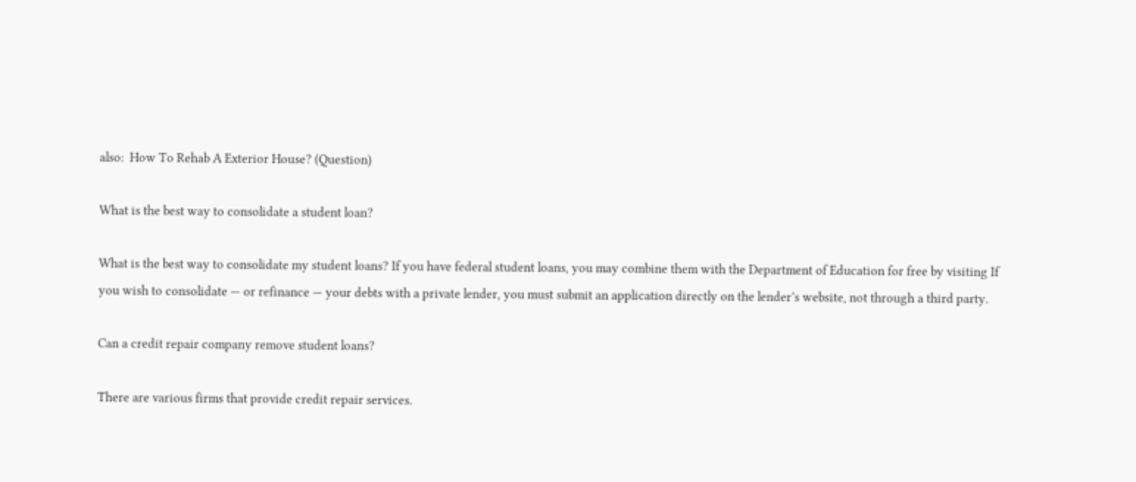also:  How To Rehab A Exterior House? (Question)

What is the best way to consolidate a student loan?

What is the best way to consolidate my student loans? If you have federal student loans, you may combine them with the Department of Education for free by visiting If you wish to consolidate — or refinance — your debts with a private lender, you must submit an application directly on the lender’s website, not through a third party.

Can a credit repair company remove student loans?

There are various firms that provide credit repair services.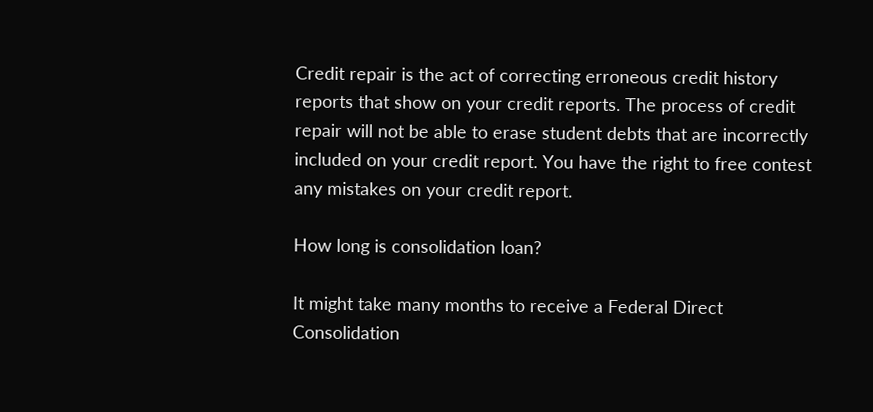Credit repair is the act of correcting erroneous credit history reports that show on your credit reports. The process of credit repair will not be able to erase student debts that are incorrectly included on your credit report. You have the right to free contest any mistakes on your credit report.

How long is consolidation loan?

It might take many months to receive a Federal Direct Consolidation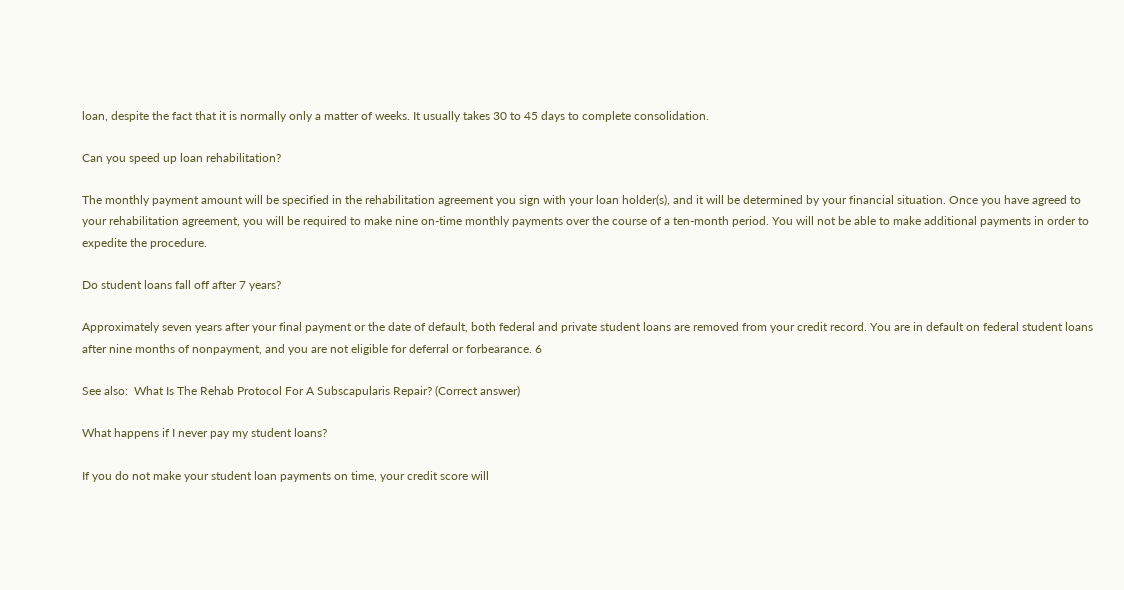loan, despite the fact that it is normally only a matter of weeks. It usually takes 30 to 45 days to complete consolidation.

Can you speed up loan rehabilitation?

The monthly payment amount will be specified in the rehabilitation agreement you sign with your loan holder(s), and it will be determined by your financial situation. Once you have agreed to your rehabilitation agreement, you will be required to make nine on-time monthly payments over the course of a ten-month period. You will not be able to make additional payments in order to expedite the procedure.

Do student loans fall off after 7 years?

Approximately seven years after your final payment or the date of default, both federal and private student loans are removed from your credit record. You are in default on federal student loans after nine months of nonpayment, and you are not eligible for deferral or forbearance. 6

See also:  What Is The Rehab Protocol For A Subscapularis Repair? (Correct answer)

What happens if I never pay my student loans?

If you do not make your student loan payments on time, your credit score will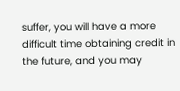suffer, you will have a more difficult time obtaining credit in the future, and you may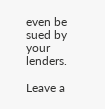even be sued by your lenders.

Leave a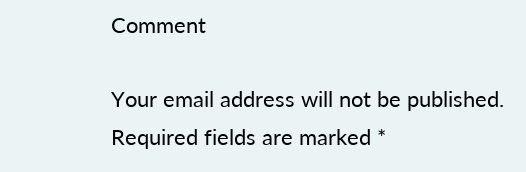Comment

Your email address will not be published. Required fields are marked *